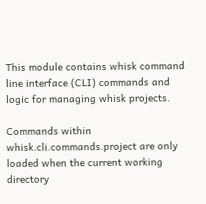This module contains whisk command line interface (CLI) commands and logic for managing whisk projects.

Commands within whisk.cli.commands.project are only loaded when the current working directory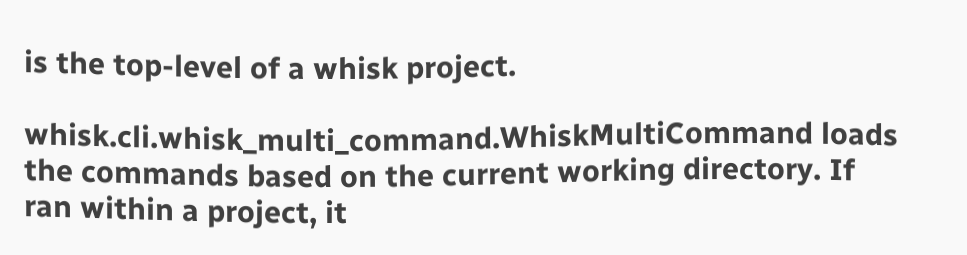is the top-level of a whisk project.

whisk.cli.whisk_multi_command.WhiskMultiCommand loads the commands based on the current working directory. If ran within a project, it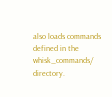also loads commands defined in the whisk_commands/ directory.